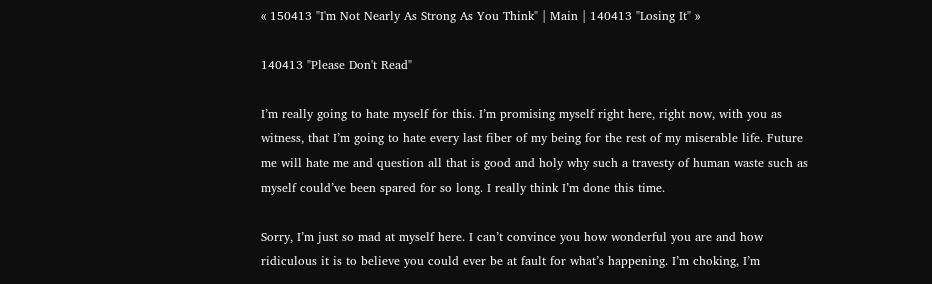« 150413 "I'm Not Nearly As Strong As You Think" | Main | 140413 "Losing It" »

140413 "Please Don't Read"

I’m really going to hate myself for this. I’m promising myself right here, right now, with you as witness, that I’m going to hate every last fiber of my being for the rest of my miserable life. Future me will hate me and question all that is good and holy why such a travesty of human waste such as myself could’ve been spared for so long. I really think I’m done this time.

Sorry, I’m just so mad at myself here. I can’t convince you how wonderful you are and how ridiculous it is to believe you could ever be at fault for what’s happening. I’m choking, I’m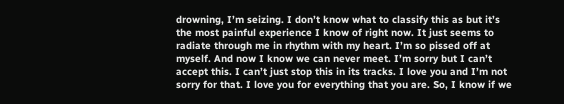drowning, I’m seizing. I don’t know what to classify this as but it’s the most painful experience I know of right now. It just seems to radiate through me in rhythm with my heart. I’m so pissed off at myself. And now I know we can never meet. I’m sorry but I can’t accept this. I can’t just stop this in its tracks. I love you and I’m not sorry for that. I love you for everything that you are. So, I know if we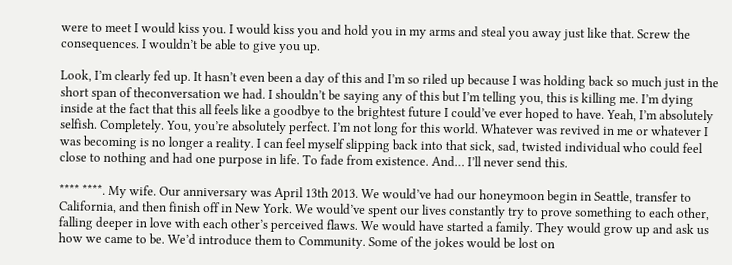were to meet I would kiss you. I would kiss you and hold you in my arms and steal you away just like that. Screw the consequences. I wouldn’t be able to give you up.

Look, I’m clearly fed up. It hasn’t even been a day of this and I’m so riled up because I was holding back so much just in the short span of theconversation we had. I shouldn’t be saying any of this but I’m telling you, this is killing me. I’m dying inside at the fact that this all feels like a goodbye to the brightest future I could’ve ever hoped to have. Yeah, I’m absolutely selfish. Completely. You, you’re absolutely perfect. I’m not long for this world. Whatever was revived in me or whatever I was becoming is no longer a reality. I can feel myself slipping back into that sick, sad, twisted individual who could feel close to nothing and had one purpose in life. To fade from existence. And… I’ll never send this.

**** ****. My wife. Our anniversary was April 13th 2013. We would’ve had our honeymoon begin in Seattle, transfer to California, and then finish off in New York. We would’ve spent our lives constantly try to prove something to each other, falling deeper in love with each other’s perceived flaws. We would have started a family. They would grow up and ask us how we came to be. We’d introduce them to Community. Some of the jokes would be lost on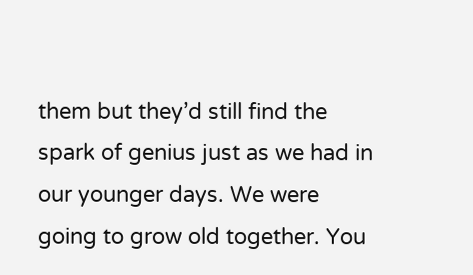them but they’d still find the spark of genius just as we had in our younger days. We were going to grow old together. You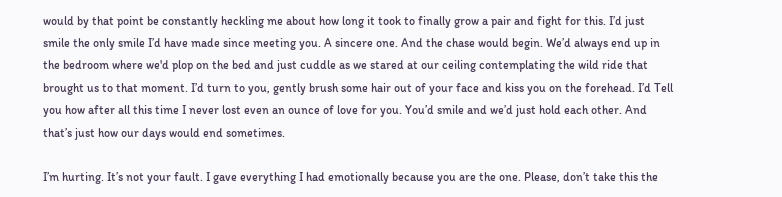would by that point be constantly heckling me about how long it took to finally grow a pair and fight for this. I’d just smile the only smile I’d have made since meeting you. A sincere one. And the chase would begin. We’d always end up in the bedroom where we'd plop on the bed and just cuddle as we stared at our ceiling contemplating the wild ride that brought us to that moment. I’d turn to you, gently brush some hair out of your face and kiss you on the forehead. I’d Tell you how after all this time I never lost even an ounce of love for you. You’d smile and we’d just hold each other. And that’s just how our days would end sometimes.

I’m hurting. It’s not your fault. I gave everything I had emotionally because you are the one. Please, don’t take this the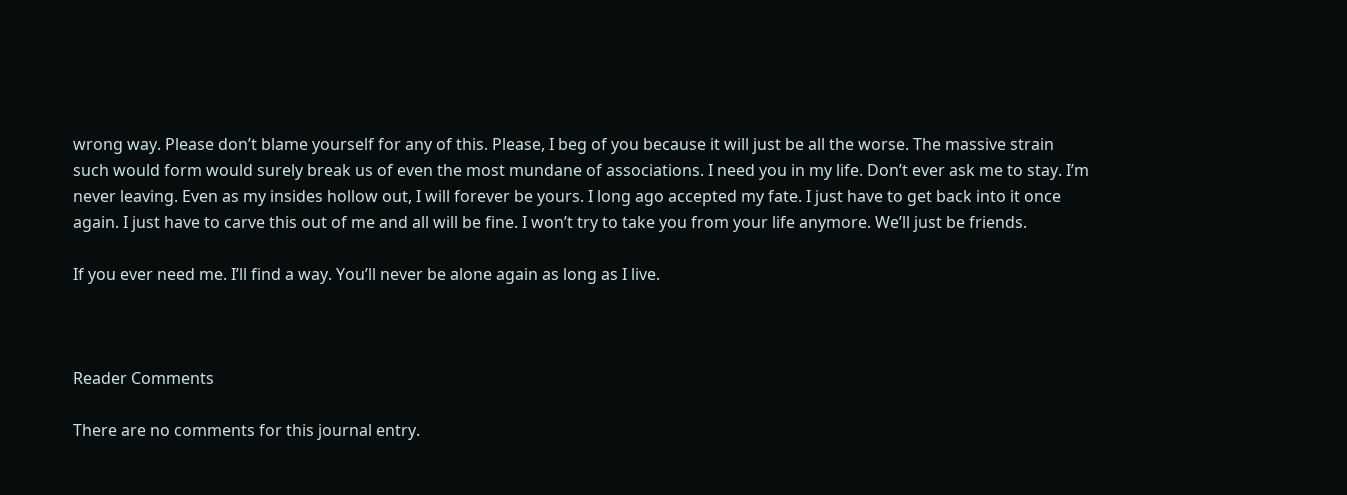wrong way. Please don’t blame yourself for any of this. Please, I beg of you because it will just be all the worse. The massive strain such would form would surely break us of even the most mundane of associations. I need you in my life. Don’t ever ask me to stay. I’m never leaving. Even as my insides hollow out, I will forever be yours. I long ago accepted my fate. I just have to get back into it once again. I just have to carve this out of me and all will be fine. I won’t try to take you from your life anymore. We’ll just be friends.

If you ever need me. I’ll find a way. You’ll never be alone again as long as I live.



Reader Comments

There are no comments for this journal entry.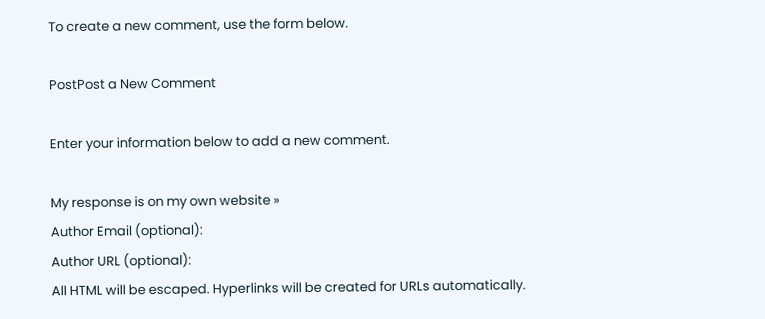To create a new comment, use the form below.

PostPost a New Comment

Enter your information below to add a new comment.

My response is on my own website »
Author Email (optional):
Author URL (optional):
All HTML will be escaped. Hyperlinks will be created for URLs automatically.